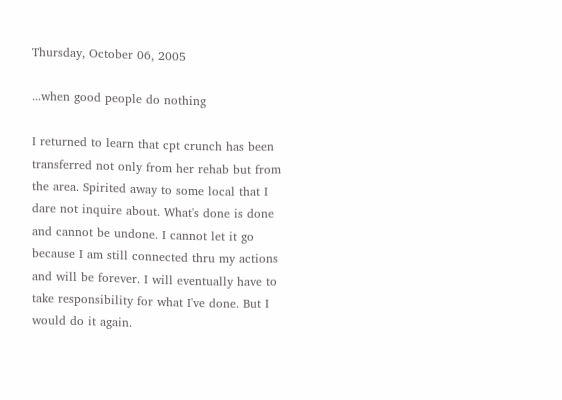Thursday, October 06, 2005

...when good people do nothing

I returned to learn that cpt crunch has been transferred not only from her rehab but from the area. Spirited away to some local that I dare not inquire about. What's done is done and cannot be undone. I cannot let it go because I am still connected thru my actions and will be forever. I will eventually have to take responsibility for what I've done. But I would do it again.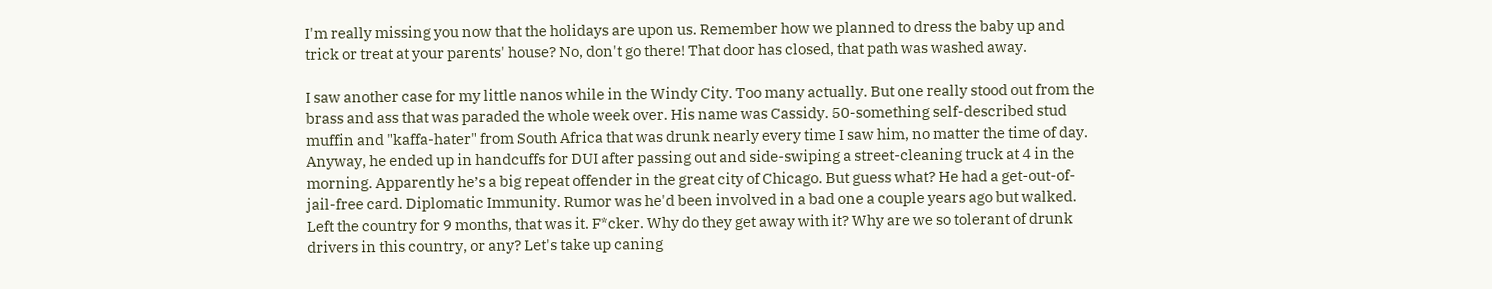I'm really missing you now that the holidays are upon us. Remember how we planned to dress the baby up and trick or treat at your parents' house? No, don't go there! That door has closed, that path was washed away.

I saw another case for my little nanos while in the Windy City. Too many actually. But one really stood out from the brass and ass that was paraded the whole week over. His name was Cassidy. 50-something self-described stud muffin and "kaffa-hater" from South Africa that was drunk nearly every time I saw him, no matter the time of day. Anyway, he ended up in handcuffs for DUI after passing out and side-swiping a street-cleaning truck at 4 in the morning. Apparently he’s a big repeat offender in the great city of Chicago. But guess what? He had a get-out-of-jail-free card. Diplomatic Immunity. Rumor was he'd been involved in a bad one a couple years ago but walked. Left the country for 9 months, that was it. F*cker. Why do they get away with it? Why are we so tolerant of drunk drivers in this country, or any? Let's take up caning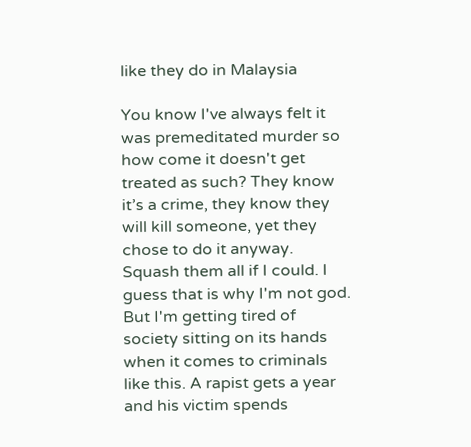like they do in Malaysia

You know I've always felt it was premeditated murder so how come it doesn't get treated as such? They know it’s a crime, they know they will kill someone, yet they chose to do it anyway. Squash them all if I could. I guess that is why I'm not god. But I'm getting tired of society sitting on its hands when it comes to criminals like this. A rapist gets a year and his victim spends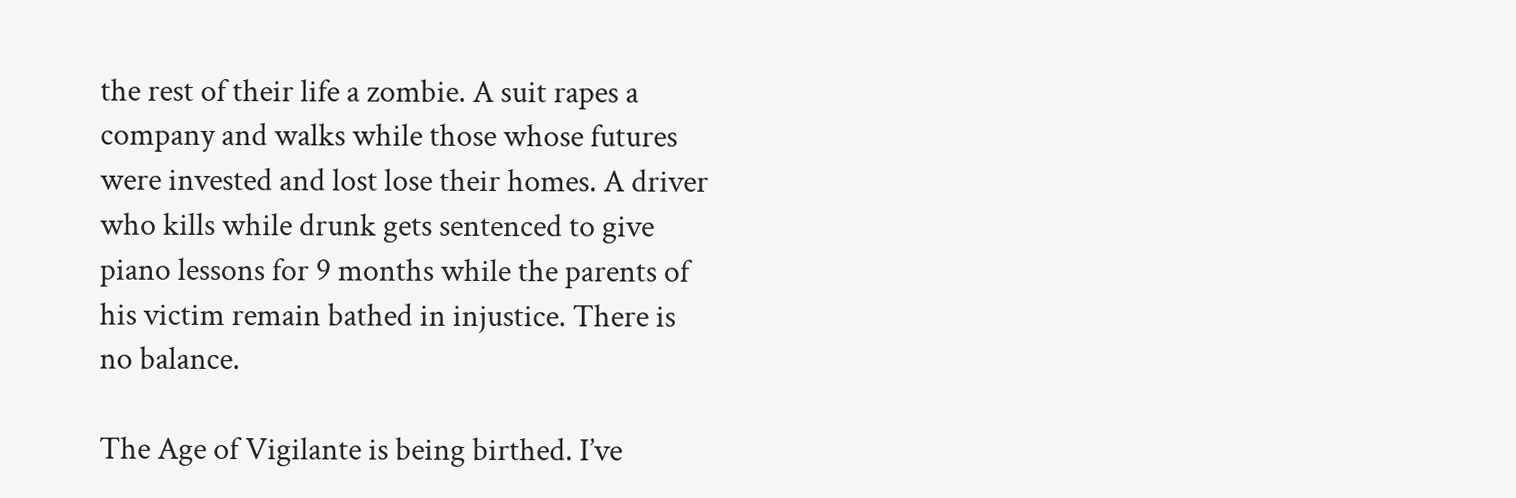the rest of their life a zombie. A suit rapes a company and walks while those whose futures were invested and lost lose their homes. A driver who kills while drunk gets sentenced to give piano lessons for 9 months while the parents of his victim remain bathed in injustice. There is no balance.

The Age of Vigilante is being birthed. I’ve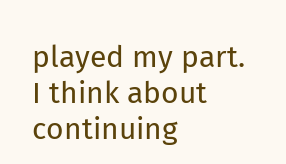played my part. I think about continuing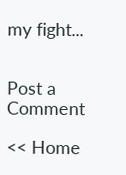my fight...


Post a Comment

<< Home